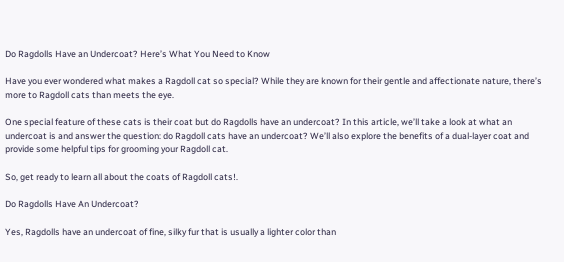Do Ragdolls Have an Undercoat? Here’s What You Need to Know

Have you ever wondered what makes a Ragdoll cat so special? While they are known for their gentle and affectionate nature, there’s more to Ragdoll cats than meets the eye.

One special feature of these cats is their coat but do Ragdolls have an undercoat? In this article, we’ll take a look at what an undercoat is and answer the question: do Ragdoll cats have an undercoat? We’ll also explore the benefits of a dual-layer coat and provide some helpful tips for grooming your Ragdoll cat.

So, get ready to learn all about the coats of Ragdoll cats!.

Do Ragdolls Have An Undercoat?

Yes, Ragdolls have an undercoat of fine, silky fur that is usually a lighter color than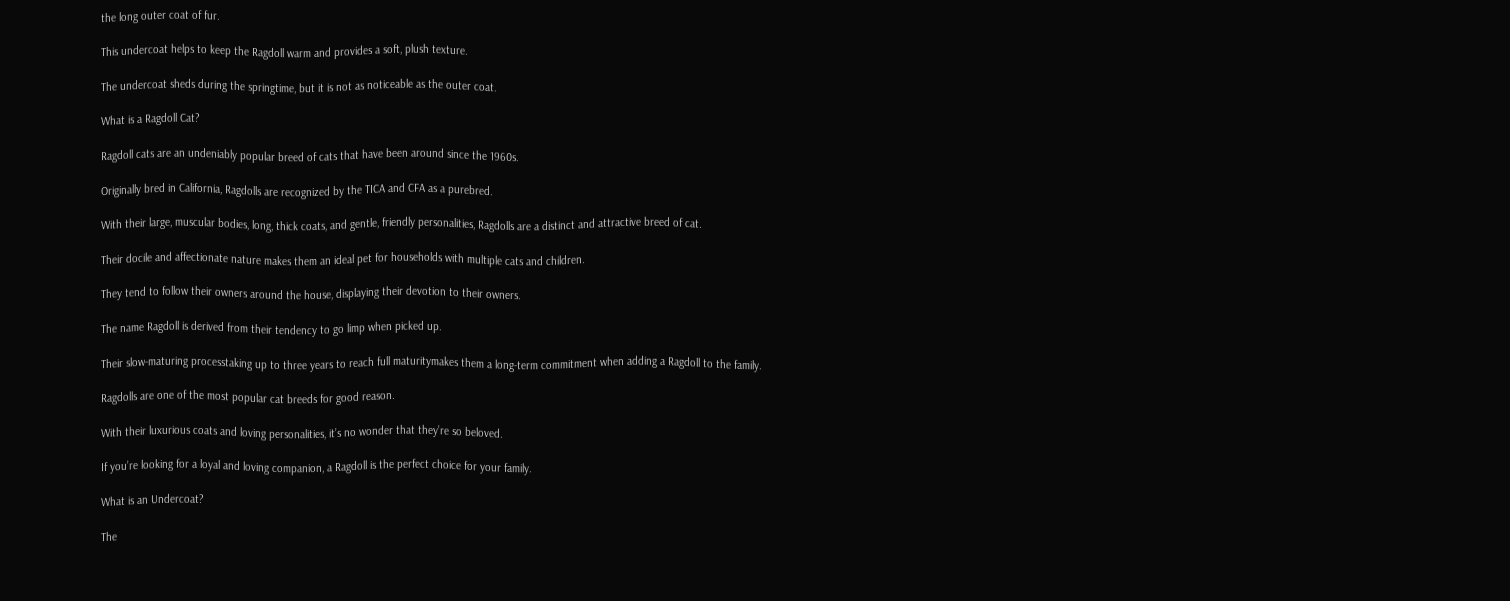the long outer coat of fur.

This undercoat helps to keep the Ragdoll warm and provides a soft, plush texture.

The undercoat sheds during the springtime, but it is not as noticeable as the outer coat.

What is a Ragdoll Cat?

Ragdoll cats are an undeniably popular breed of cats that have been around since the 1960s.

Originally bred in California, Ragdolls are recognized by the TICA and CFA as a purebred.

With their large, muscular bodies, long, thick coats, and gentle, friendly personalities, Ragdolls are a distinct and attractive breed of cat.

Their docile and affectionate nature makes them an ideal pet for households with multiple cats and children.

They tend to follow their owners around the house, displaying their devotion to their owners.

The name Ragdoll is derived from their tendency to go limp when picked up.

Their slow-maturing processtaking up to three years to reach full maturitymakes them a long-term commitment when adding a Ragdoll to the family.

Ragdolls are one of the most popular cat breeds for good reason.

With their luxurious coats and loving personalities, it’s no wonder that they’re so beloved.

If you’re looking for a loyal and loving companion, a Ragdoll is the perfect choice for your family.

What is an Undercoat?

The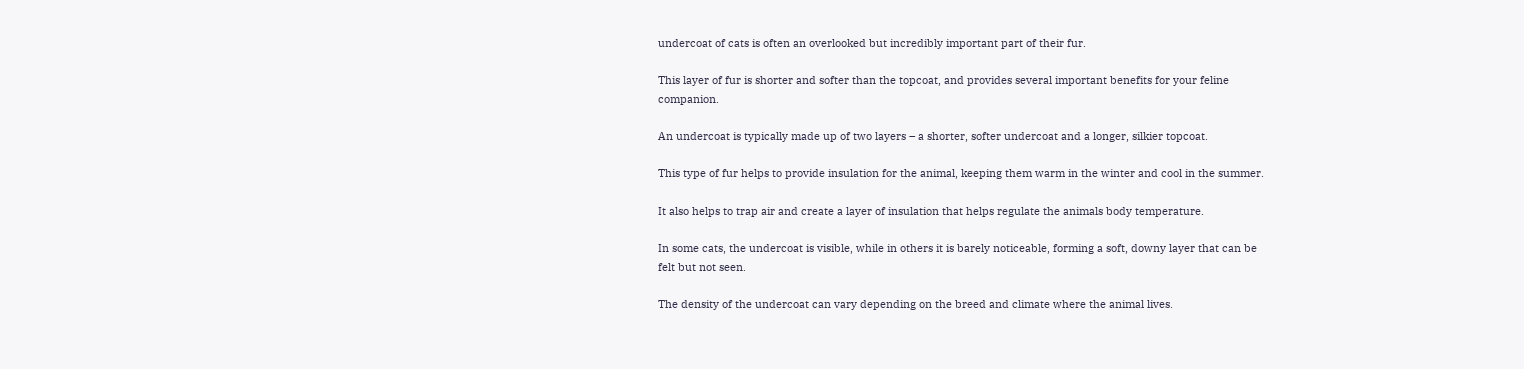undercoat of cats is often an overlooked but incredibly important part of their fur.

This layer of fur is shorter and softer than the topcoat, and provides several important benefits for your feline companion.

An undercoat is typically made up of two layers – a shorter, softer undercoat and a longer, silkier topcoat.

This type of fur helps to provide insulation for the animal, keeping them warm in the winter and cool in the summer.

It also helps to trap air and create a layer of insulation that helps regulate the animals body temperature.

In some cats, the undercoat is visible, while in others it is barely noticeable, forming a soft, downy layer that can be felt but not seen.

The density of the undercoat can vary depending on the breed and climate where the animal lives.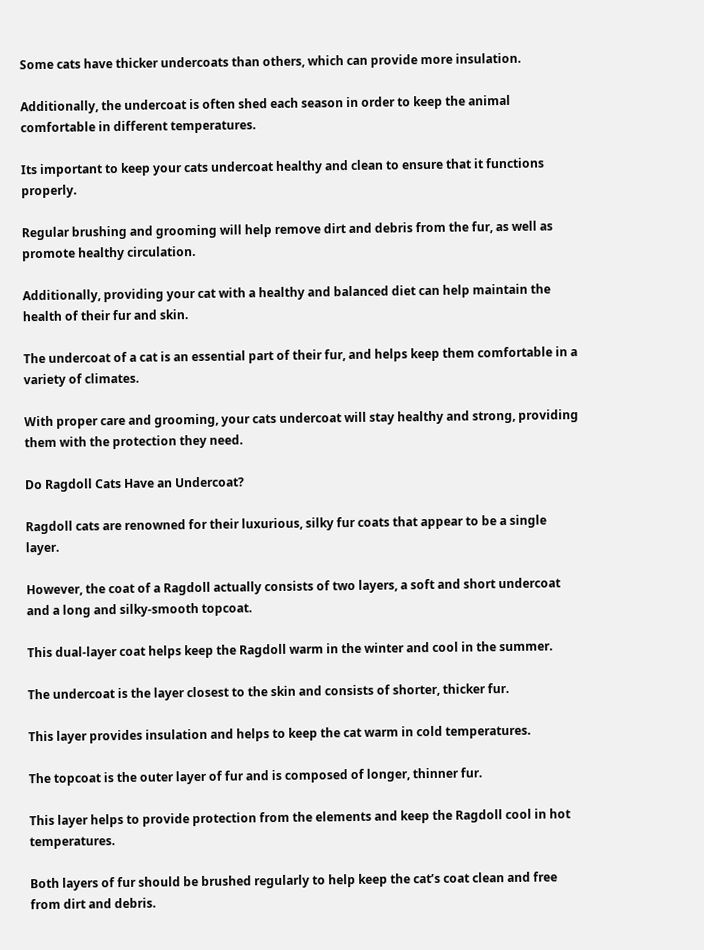Some cats have thicker undercoats than others, which can provide more insulation.

Additionally, the undercoat is often shed each season in order to keep the animal comfortable in different temperatures.

Its important to keep your cats undercoat healthy and clean to ensure that it functions properly.

Regular brushing and grooming will help remove dirt and debris from the fur, as well as promote healthy circulation.

Additionally, providing your cat with a healthy and balanced diet can help maintain the health of their fur and skin.

The undercoat of a cat is an essential part of their fur, and helps keep them comfortable in a variety of climates.

With proper care and grooming, your cats undercoat will stay healthy and strong, providing them with the protection they need.

Do Ragdoll Cats Have an Undercoat?

Ragdoll cats are renowned for their luxurious, silky fur coats that appear to be a single layer.

However, the coat of a Ragdoll actually consists of two layers, a soft and short undercoat and a long and silky-smooth topcoat.

This dual-layer coat helps keep the Ragdoll warm in the winter and cool in the summer.

The undercoat is the layer closest to the skin and consists of shorter, thicker fur.

This layer provides insulation and helps to keep the cat warm in cold temperatures.

The topcoat is the outer layer of fur and is composed of longer, thinner fur.

This layer helps to provide protection from the elements and keep the Ragdoll cool in hot temperatures.

Both layers of fur should be brushed regularly to help keep the cat’s coat clean and free from dirt and debris.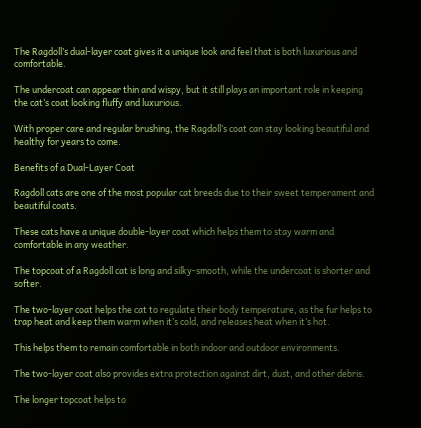The Ragdoll’s dual-layer coat gives it a unique look and feel that is both luxurious and comfortable.

The undercoat can appear thin and wispy, but it still plays an important role in keeping the cat’s coat looking fluffy and luxurious.

With proper care and regular brushing, the Ragdoll’s coat can stay looking beautiful and healthy for years to come.

Benefits of a Dual-Layer Coat

Ragdoll cats are one of the most popular cat breeds due to their sweet temperament and beautiful coats.

These cats have a unique double-layer coat which helps them to stay warm and comfortable in any weather.

The topcoat of a Ragdoll cat is long and silky-smooth, while the undercoat is shorter and softer.

The two-layer coat helps the cat to regulate their body temperature, as the fur helps to trap heat and keep them warm when it’s cold, and releases heat when it’s hot.

This helps them to remain comfortable in both indoor and outdoor environments.

The two-layer coat also provides extra protection against dirt, dust, and other debris.

The longer topcoat helps to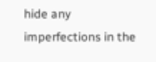hide any imperfections in the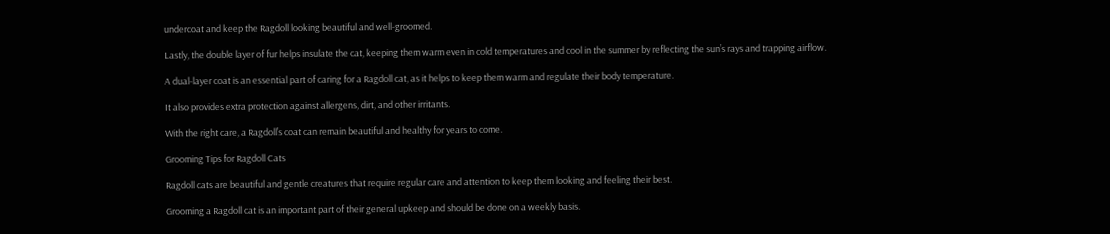undercoat and keep the Ragdoll looking beautiful and well-groomed.

Lastly, the double layer of fur helps insulate the cat, keeping them warm even in cold temperatures and cool in the summer by reflecting the sun’s rays and trapping airflow.

A dual-layer coat is an essential part of caring for a Ragdoll cat, as it helps to keep them warm and regulate their body temperature.

It also provides extra protection against allergens, dirt, and other irritants.

With the right care, a Ragdoll’s coat can remain beautiful and healthy for years to come.

Grooming Tips for Ragdoll Cats

Ragdoll cats are beautiful and gentle creatures that require regular care and attention to keep them looking and feeling their best.

Grooming a Ragdoll cat is an important part of their general upkeep and should be done on a weekly basis.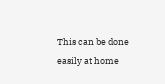This can be done easily at home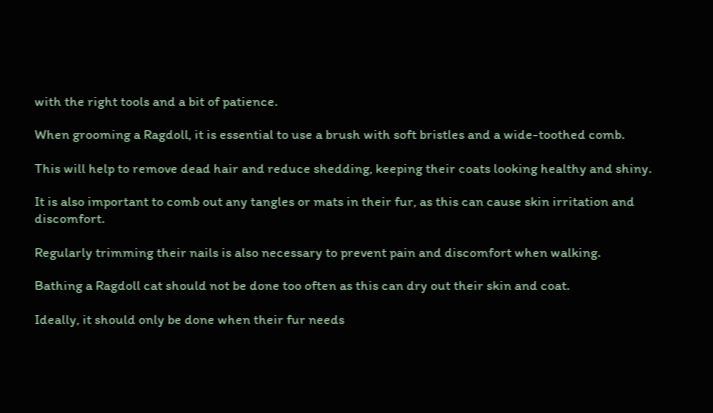with the right tools and a bit of patience.

When grooming a Ragdoll, it is essential to use a brush with soft bristles and a wide-toothed comb.

This will help to remove dead hair and reduce shedding, keeping their coats looking healthy and shiny.

It is also important to comb out any tangles or mats in their fur, as this can cause skin irritation and discomfort.

Regularly trimming their nails is also necessary to prevent pain and discomfort when walking.

Bathing a Ragdoll cat should not be done too often as this can dry out their skin and coat.

Ideally, it should only be done when their fur needs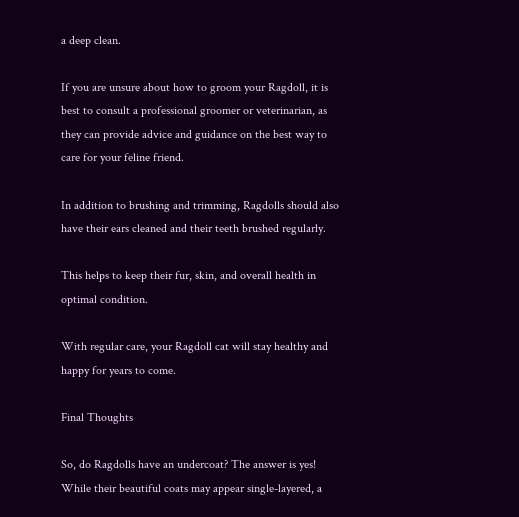a deep clean.

If you are unsure about how to groom your Ragdoll, it is best to consult a professional groomer or veterinarian, as they can provide advice and guidance on the best way to care for your feline friend.

In addition to brushing and trimming, Ragdolls should also have their ears cleaned and their teeth brushed regularly.

This helps to keep their fur, skin, and overall health in optimal condition.

With regular care, your Ragdoll cat will stay healthy and happy for years to come.

Final Thoughts

So, do Ragdolls have an undercoat? The answer is yes! While their beautiful coats may appear single-layered, a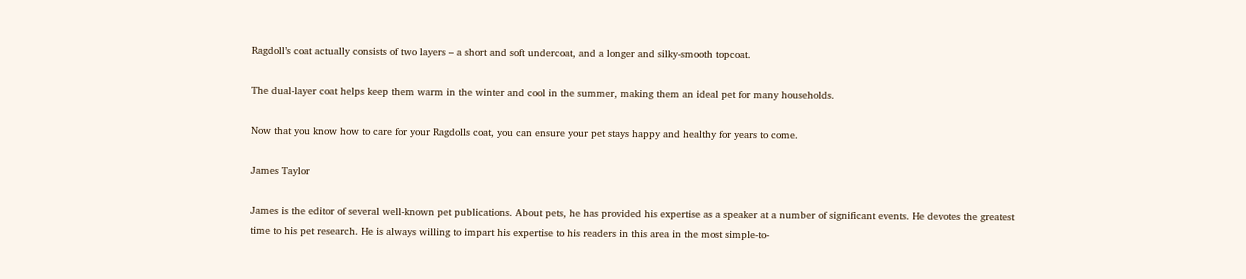Ragdoll’s coat actually consists of two layers – a short and soft undercoat, and a longer and silky-smooth topcoat.

The dual-layer coat helps keep them warm in the winter and cool in the summer, making them an ideal pet for many households.

Now that you know how to care for your Ragdolls coat, you can ensure your pet stays happy and healthy for years to come.

James Taylor

James is the editor of several well-known pet publications. About pets, he has provided his expertise as a speaker at a number of significant events. He devotes the greatest time to his pet research. He is always willing to impart his expertise to his readers in this area in the most simple-to-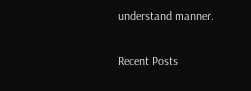understand manner.

Recent Posts